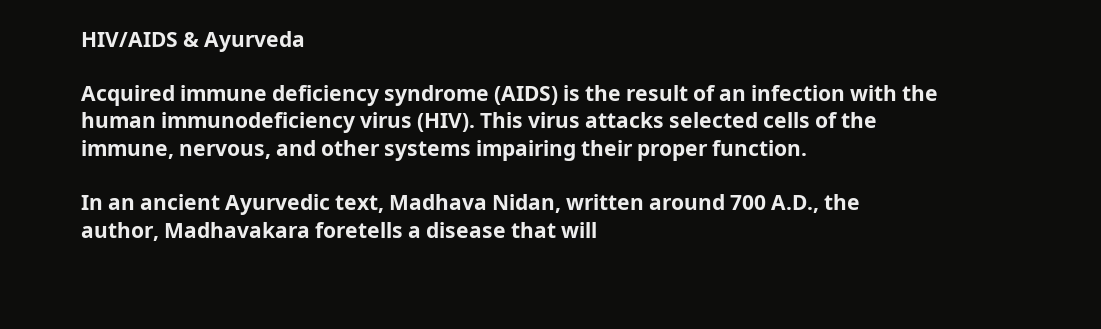HIV/AIDS & Ayurveda

Acquired immune deficiency syndrome (AIDS) is the result of an infection with the human immunodeficiency virus (HIV). This virus attacks selected cells of the immune, nervous, and other systems impairing their proper function.

In an ancient Ayurvedic text, Madhava Nidan, written around 700 A.D., the author, Madhavakara foretells a disease that will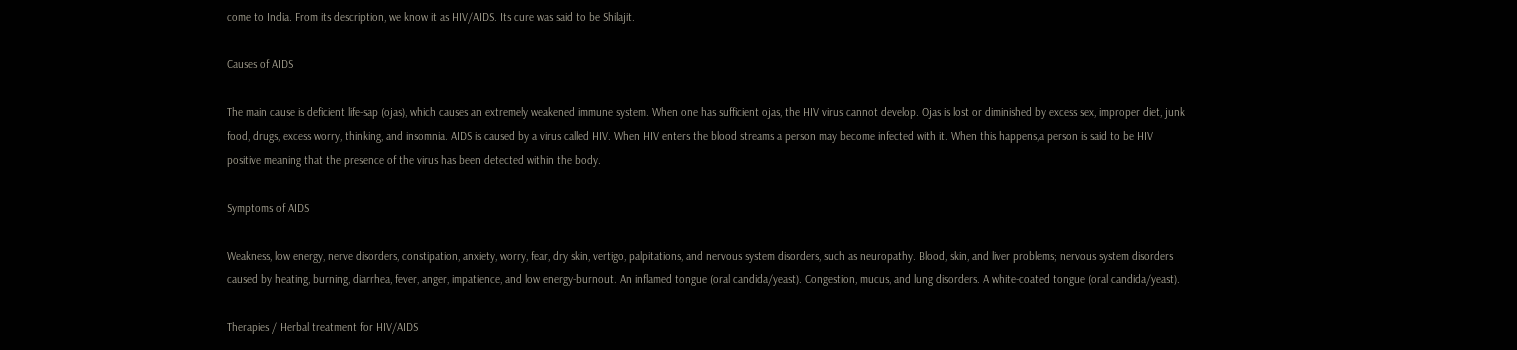come to India. From its description, we know it as HIV/AIDS. Its cure was said to be Shilajit.

Causes of AIDS

The main cause is deficient life-sap (ojas), which causes an extremely weakened immune system. When one has sufficient ojas, the HIV virus cannot develop. Ojas is lost or diminished by excess sex, improper diet, junk food, drugs, excess worry, thinking, and insomnia. AIDS is caused by a virus called HIV. When HIV enters the blood streams a person may become infected with it. When this happens,a person is said to be HIV positive meaning that the presence of the virus has been detected within the body.

Symptoms of AIDS

Weakness, low energy, nerve disorders, constipation, anxiety, worry, fear, dry skin, vertigo, palpitations, and nervous system disorders, such as neuropathy. Blood, skin, and liver problems; nervous system disorders caused by heating, burning, diarrhea, fever, anger, impatience, and low energy-burnout. An inflamed tongue (oral candida/yeast). Congestion, mucus, and lung disorders. A white-coated tongue (oral candida/yeast).

Therapies / Herbal treatment for HIV/AIDS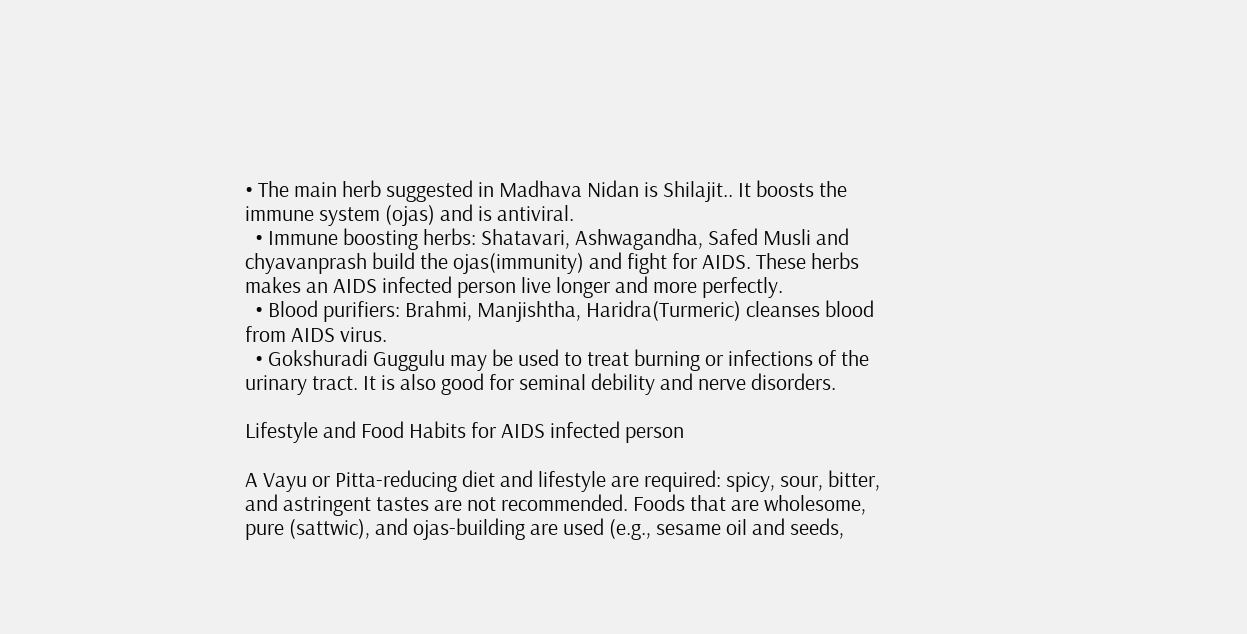• The main herb suggested in Madhava Nidan is Shilajit.. It boosts the immune system (ojas) and is antiviral.
  • Immune boosting herbs: Shatavari, Ashwagandha, Safed Musli and chyavanprash build the ojas(immunity) and fight for AIDS. These herbs makes an AIDS infected person live longer and more perfectly.
  • Blood purifiers: Brahmi, Manjishtha, Haridra(Turmeric) cleanses blood from AIDS virus.
  • Gokshuradi Guggulu may be used to treat burning or infections of the urinary tract. It is also good for seminal debility and nerve disorders.

Lifestyle and Food Habits for AIDS infected person

A Vayu or Pitta-reducing diet and lifestyle are required: spicy, sour, bitter, and astringent tastes are not recommended. Foods that are wholesome, pure (sattwic), and ojas-building are used (e.g., sesame oil and seeds,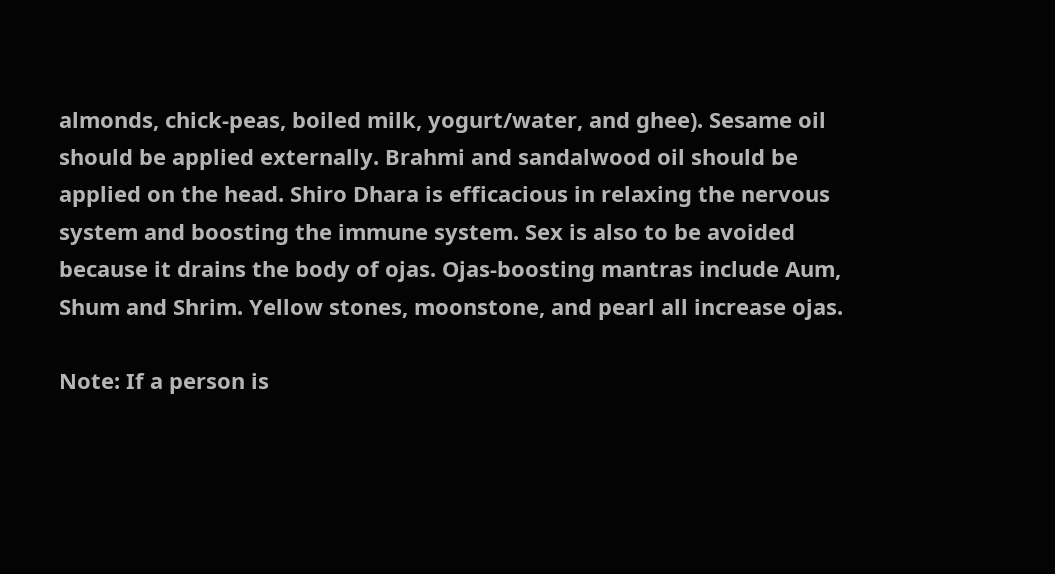almonds, chick-peas, boiled milk, yogurt/water, and ghee). Sesame oil should be applied externally. Brahmi and sandalwood oil should be applied on the head. Shiro Dhara is efficacious in relaxing the nervous system and boosting the immune system. Sex is also to be avoided because it drains the body of ojas. Ojas-boosting mantras include Aum, Shum and Shrim. Yellow stones, moonstone, and pearl all increase ojas.

Note: If a person is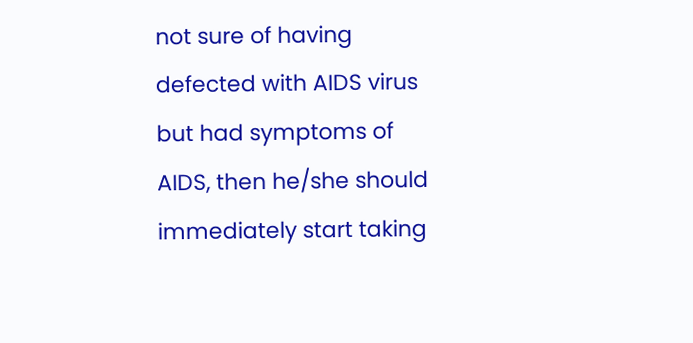not sure of having defected with AIDS virus but had symptoms of AIDS, then he/she should immediately start taking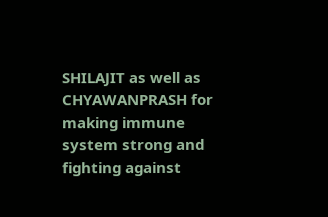SHILAJIT as well as CHYAWANPRASH for making immune system strong and fighting against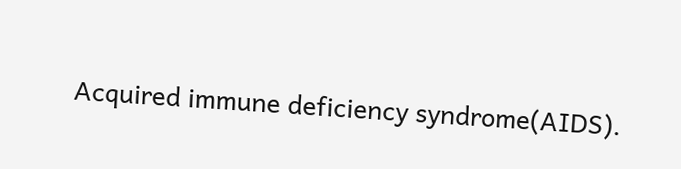Acquired immune deficiency syndrome(AIDS).